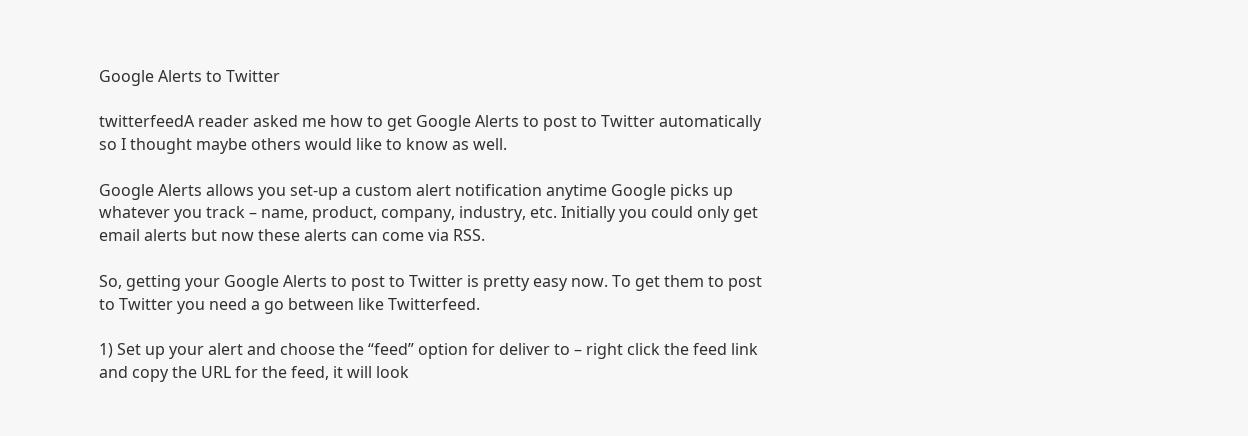Google Alerts to Twitter

twitterfeedA reader asked me how to get Google Alerts to post to Twitter automatically so I thought maybe others would like to know as well.

Google Alerts allows you set-up a custom alert notification anytime Google picks up whatever you track – name, product, company, industry, etc. Initially you could only get email alerts but now these alerts can come via RSS.

So, getting your Google Alerts to post to Twitter is pretty easy now. To get them to post to Twitter you need a go between like Twitterfeed.

1) Set up your alert and choose the “feed” option for deliver to – right click the feed link and copy the URL for the feed, it will look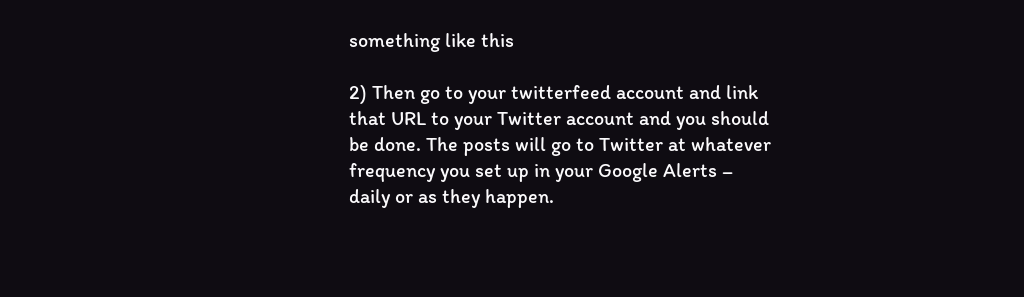something like this

2) Then go to your twitterfeed account and link that URL to your Twitter account and you should be done. The posts will go to Twitter at whatever frequency you set up in your Google Alerts – daily or as they happen.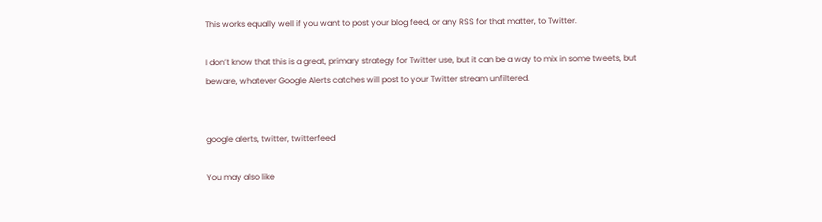This works equally well if you want to post your blog feed, or any RSS for that matter, to Twitter.

I don’t know that this is a great, primary strategy for Twitter use, but it can be a way to mix in some tweets, but beware, whatever Google Alerts catches will post to your Twitter stream unfiltered.


google alerts, twitter, twitterfeed

You may also like